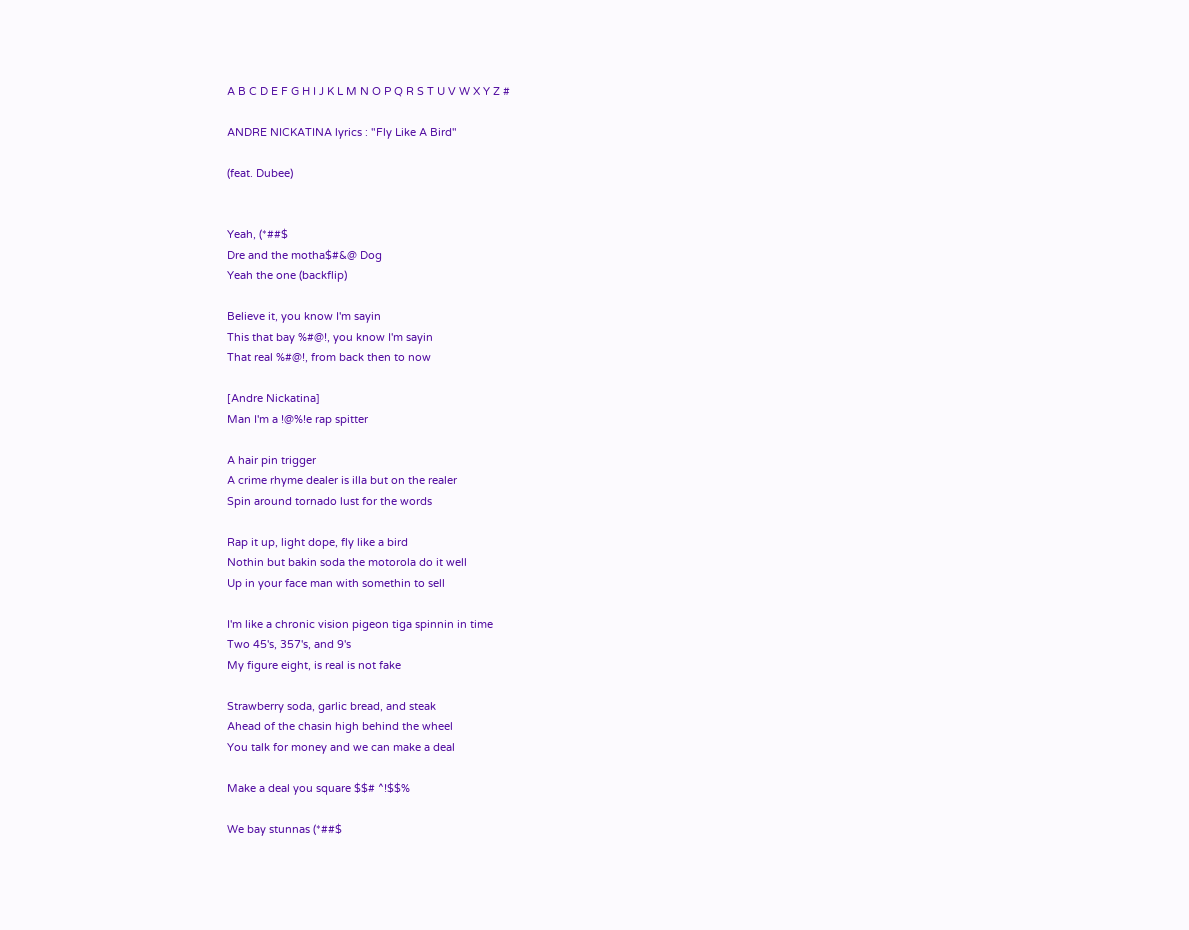A B C D E F G H I J K L M N O P Q R S T U V W X Y Z #

ANDRE NICKATINA lyrics : "Fly Like A Bird"

(feat. Dubee)


Yeah, (*##$
Dre and the motha$#&@ Dog
Yeah the one (backflip)

Believe it, you know I'm sayin
This that bay %#@!, you know I'm sayin
That real %#@!, from back then to now

[Andre Nickatina]
Man I'm a !@%!e rap spitter

A hair pin trigger
A crime rhyme dealer is illa but on the realer
Spin around tornado lust for the words

Rap it up, light dope, fly like a bird
Nothin but bakin soda the motorola do it well
Up in your face man with somethin to sell

I'm like a chronic vision pigeon tiga spinnin in time
Two 45's, 357's, and 9's
My figure eight, is real is not fake

Strawberry soda, garlic bread, and steak
Ahead of the chasin high behind the wheel
You talk for money and we can make a deal

Make a deal you square $$# ^!$$%

We bay stunnas (*##$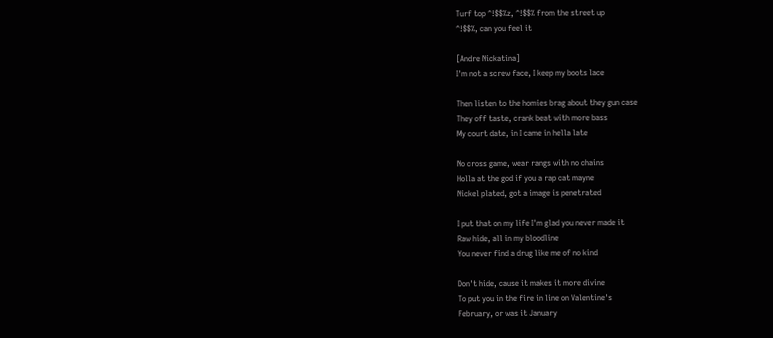Turf top ^!$$%z, ^!$$% from the street up
^!$$%, can you feel it

[Andre Nickatina]
I'm not a screw face, I keep my boots lace

Then listen to the homies brag about they gun case
They off taste, crank beat with more bass
My court date, in I came in hella late

No cross game, wear rangs with no chains
Holla at the god if you a rap cat mayne
Nickel plated, got a image is penetrated

I put that on my life I'm glad you never made it
Raw hide, all in my bloodline
You never find a drug like me of no kind

Don't hide, cause it makes it more divine
To put you in the fire in line on Valentine's
February, or was it January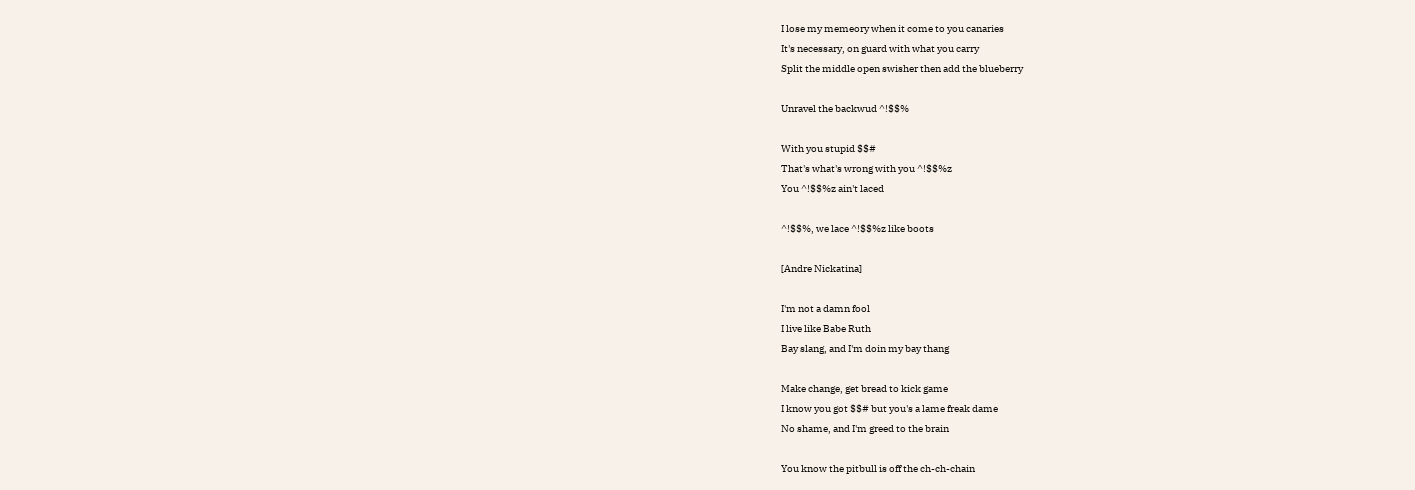I lose my memeory when it come to you canaries
It's necessary, on guard with what you carry
Split the middle open swisher then add the blueberry

Unravel the backwud ^!$$%

With you stupid $$#
That's what's wrong with you ^!$$%z
You ^!$$%z ain't laced

^!$$%, we lace ^!$$%z like boots

[Andre Nickatina]

I'm not a damn fool
I live like Babe Ruth
Bay slang, and I'm doin my bay thang

Make change, get bread to kick game
I know you got $$# but you's a lame freak dame
No shame, and I'm greed to the brain

You know the pitbull is off the ch-ch-chain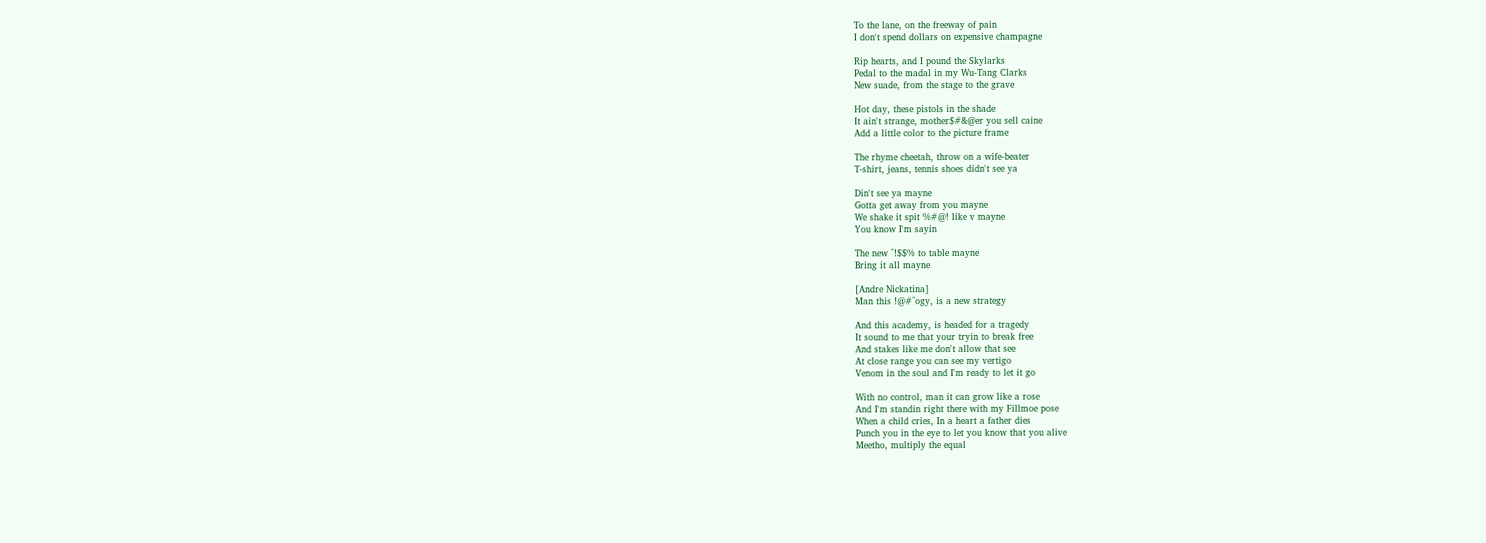To the lane, on the freeway of pain
I don't spend dollars on expensive champagne

Rip hearts, and I pound the Skylarks
Pedal to the madal in my Wu-Tang Clarks
New suade, from the stage to the grave

Hot day, these pistols in the shade
It ain't strange, mother$#&@er you sell caine
Add a little color to the picture frame

The rhyme cheetah, throw on a wife-beater
T-shirt, jeans, tennis shoes didn't see ya

Din't see ya mayne
Gotta get away from you mayne
We shake it spit %#@! like v mayne
You know I'm sayin

The new ^!$$% to table mayne
Bring it all mayne

[Andre Nickatina]
Man this !@#^ogy, is a new strategy

And this academy, is headed for a tragedy
It sound to me that your tryin to break free
And stakes like me don't allow that see
At close range you can see my vertigo
Venom in the soul and I'm ready to let it go

With no control, man it can grow like a rose
And I'm standin right there with my Fillmoe pose
When a child cries, In a heart a father dies
Punch you in the eye to let you know that you alive
Meetho, multiply the equal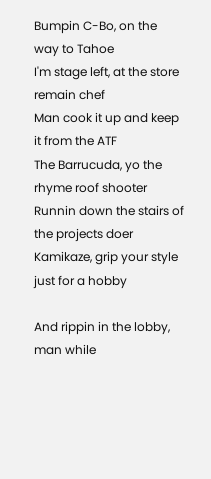Bumpin C-Bo, on the way to Tahoe
I'm stage left, at the store remain chef
Man cook it up and keep it from the ATF
The Barrucuda, yo the rhyme roof shooter
Runnin down the stairs of the projects doer
Kamikaze, grip your style just for a hobby

And rippin in the lobby, man while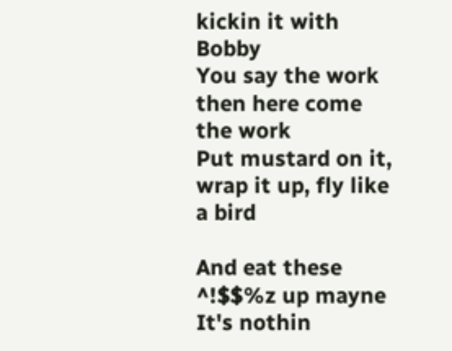kickin it with Bobby
You say the work then here come the work
Put mustard on it, wrap it up, fly like a bird

And eat these ^!$$%z up mayne
It's nothin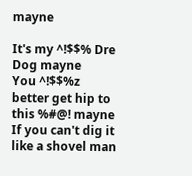mayne

It's my ^!$$% Dre Dog mayne
You ^!$$%z better get hip to this %#@! mayne
If you can't dig it like a shovel man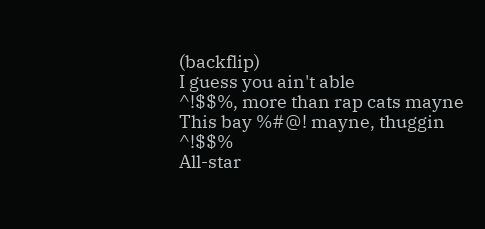(backflip)
I guess you ain't able
^!$$%, more than rap cats mayne
This bay %#@! mayne, thuggin ^!$$%
All-star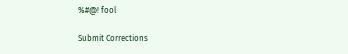%#@! fool

Submit Corrections